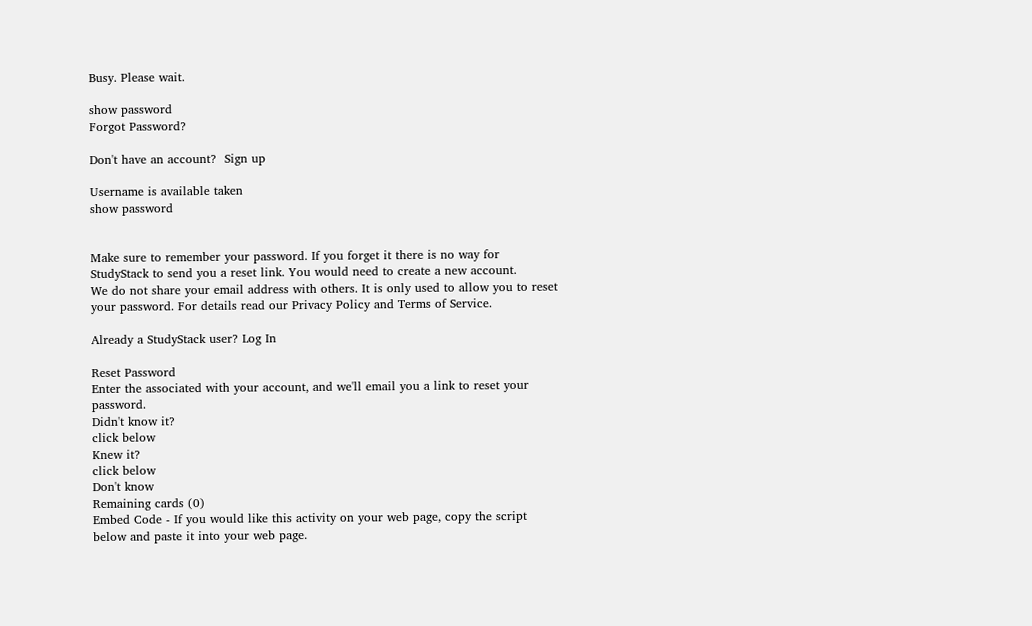Busy. Please wait.

show password
Forgot Password?

Don't have an account?  Sign up

Username is available taken
show password


Make sure to remember your password. If you forget it there is no way for StudyStack to send you a reset link. You would need to create a new account.
We do not share your email address with others. It is only used to allow you to reset your password. For details read our Privacy Policy and Terms of Service.

Already a StudyStack user? Log In

Reset Password
Enter the associated with your account, and we'll email you a link to reset your password.
Didn't know it?
click below
Knew it?
click below
Don't know
Remaining cards (0)
Embed Code - If you would like this activity on your web page, copy the script below and paste it into your web page.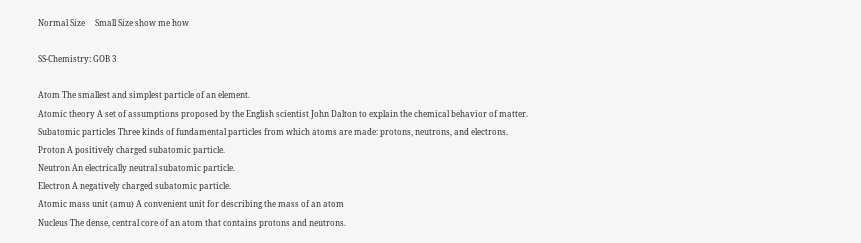Normal Size     Small Size show me how

SS-Chemistry: GOB 3

Atom The smallest and simplest particle of an element.
Atomic theory A set of assumptions proposed by the English scientist John Dalton to explain the chemical behavior of matter.
Subatomic particles Three kinds of fundamental particles from which atoms are made: protons, neutrons, and electrons.
Proton A positively charged subatomic particle.
Neutron An electrically neutral subatomic particle.
Electron A negatively charged subatomic particle.
Atomic mass unit (amu) A convenient unit for describing the mass of an atom
Nucleus The dense, central core of an atom that contains protons and neutrons.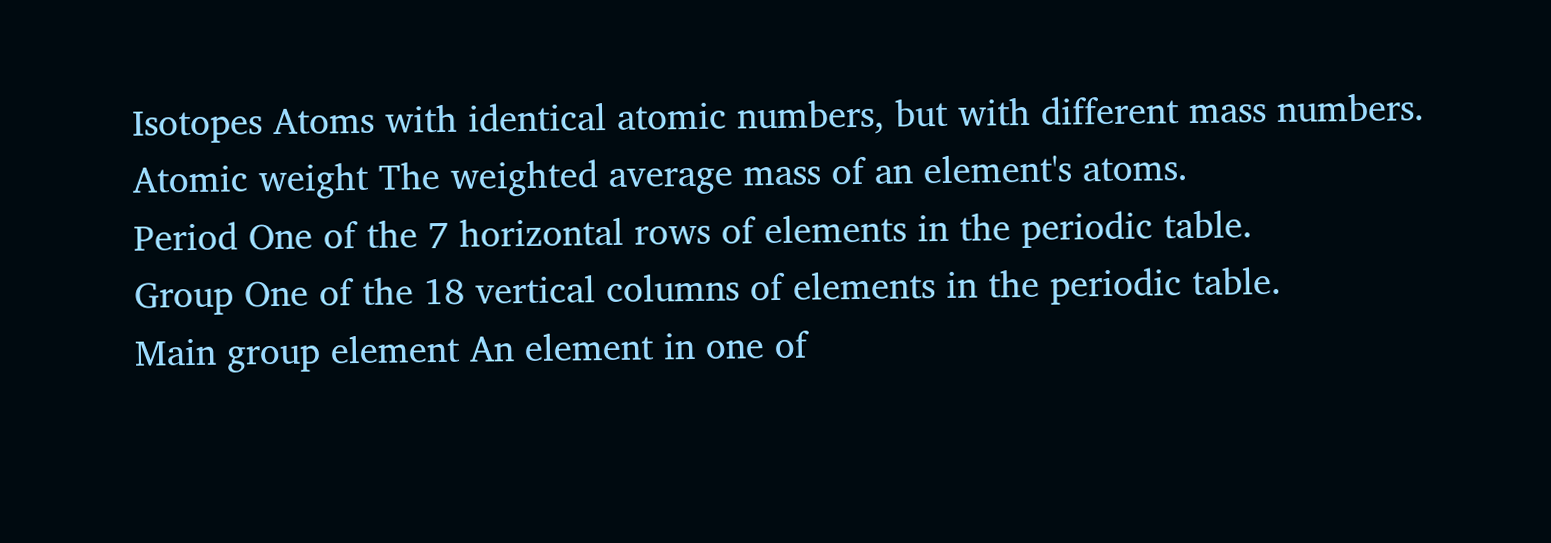Isotopes Atoms with identical atomic numbers, but with different mass numbers.
Atomic weight The weighted average mass of an element's atoms.
Period One of the 7 horizontal rows of elements in the periodic table.
Group One of the 18 vertical columns of elements in the periodic table.
Main group element An element in one of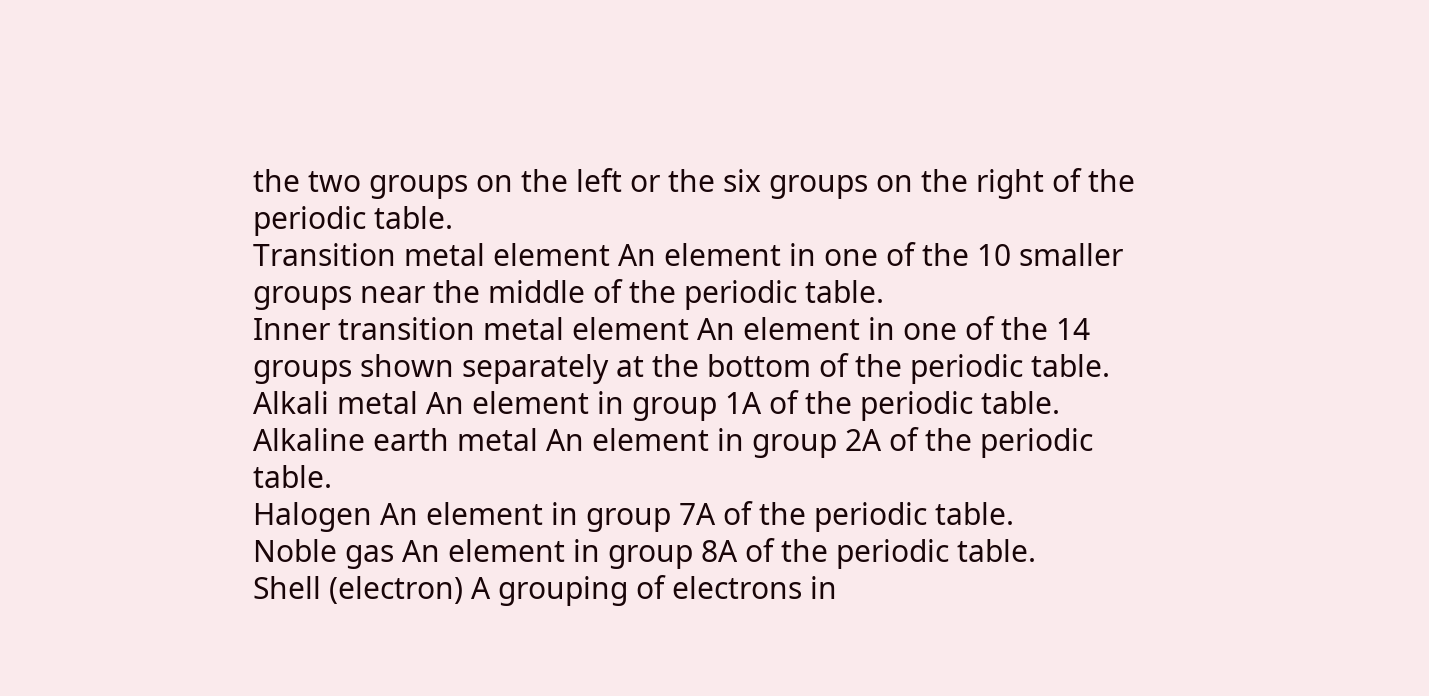the two groups on the left or the six groups on the right of the periodic table.
Transition metal element An element in one of the 10 smaller groups near the middle of the periodic table.
Inner transition metal element An element in one of the 14 groups shown separately at the bottom of the periodic table.
Alkali metal An element in group 1A of the periodic table.
Alkaline earth metal An element in group 2A of the periodic table.
Halogen An element in group 7A of the periodic table.
Noble gas An element in group 8A of the periodic table.
Shell (electron) A grouping of electrons in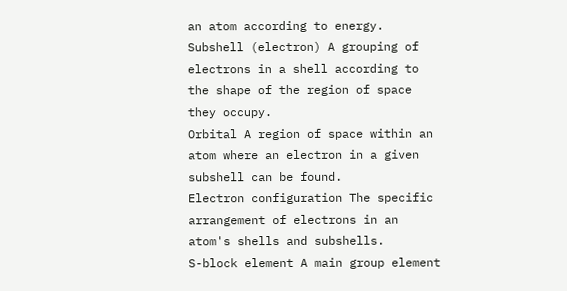an atom according to energy.
Subshell (electron) A grouping of electrons in a shell according to the shape of the region of space they occupy.
Orbital A region of space within an atom where an electron in a given subshell can be found.
Electron configuration The specific arrangement of electrons in an atom's shells and subshells.
S-block element A main group element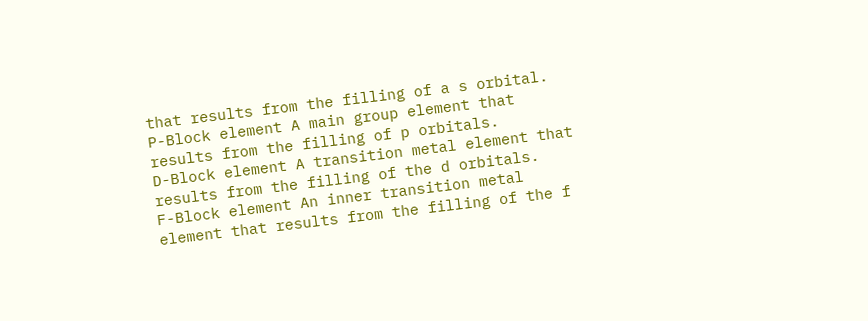that results from the filling of a s orbital.
P-Block element A main group element that results from the filling of p orbitals.
D-Block element A transition metal element that results from the filling of the d orbitals.
F-Block element An inner transition metal element that results from the filling of the f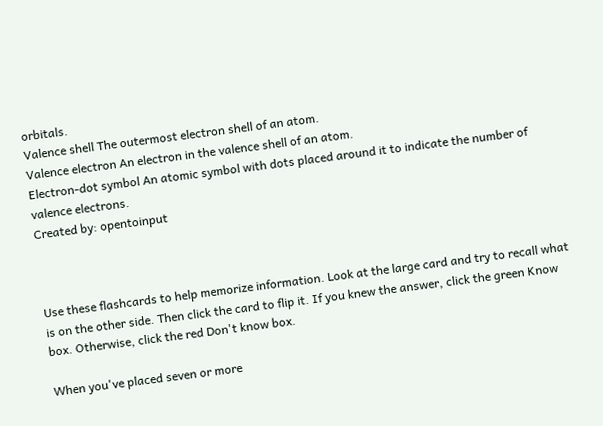orbitals.
Valence shell The outermost electron shell of an atom.
Valence electron An electron in the valence shell of an atom.
Electron-dot symbol An atomic symbol with dots placed around it to indicate the number of valence electrons.
Created by: opentoinput



Use these flashcards to help memorize information. Look at the large card and try to recall what is on the other side. Then click the card to flip it. If you knew the answer, click the green Know box. Otherwise, click the red Don't know box.

When you've placed seven or more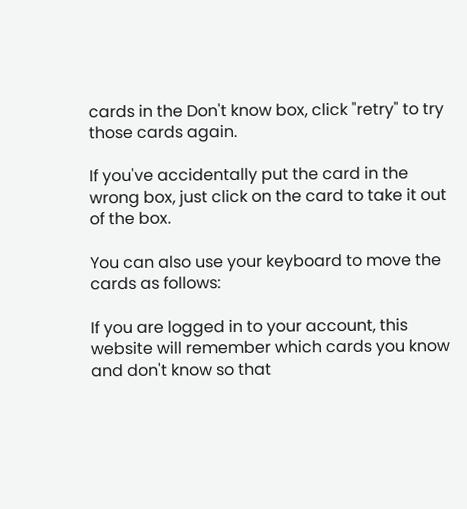cards in the Don't know box, click "retry" to try those cards again.

If you've accidentally put the card in the wrong box, just click on the card to take it out of the box.

You can also use your keyboard to move the cards as follows:

If you are logged in to your account, this website will remember which cards you know and don't know so that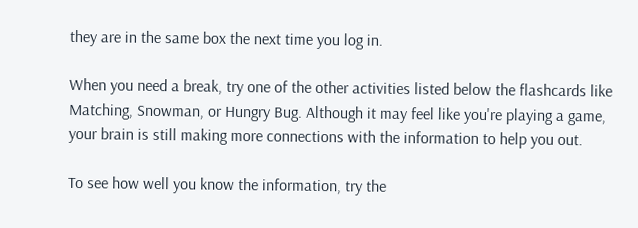they are in the same box the next time you log in.

When you need a break, try one of the other activities listed below the flashcards like Matching, Snowman, or Hungry Bug. Although it may feel like you're playing a game, your brain is still making more connections with the information to help you out.

To see how well you know the information, try the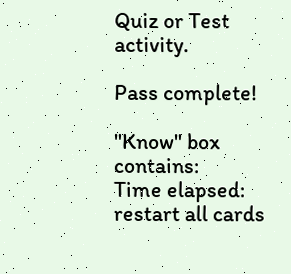Quiz or Test activity.

Pass complete!

"Know" box contains:
Time elapsed:
restart all cards